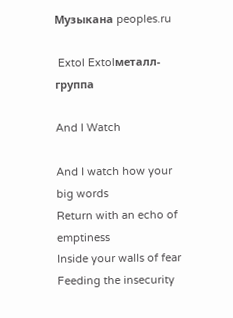Музыкана peoples.ru

 Extol Extolметалл-группа

And I Watch

And I watch how your big words
Return with an echo of emptiness
Inside your walls of fear
Feeding the insecurity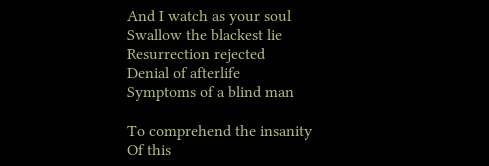And I watch as your soul
Swallow the blackest lie
Resurrection rejected
Denial of afterlife
Symptoms of a blind man

To comprehend the insanity
Of this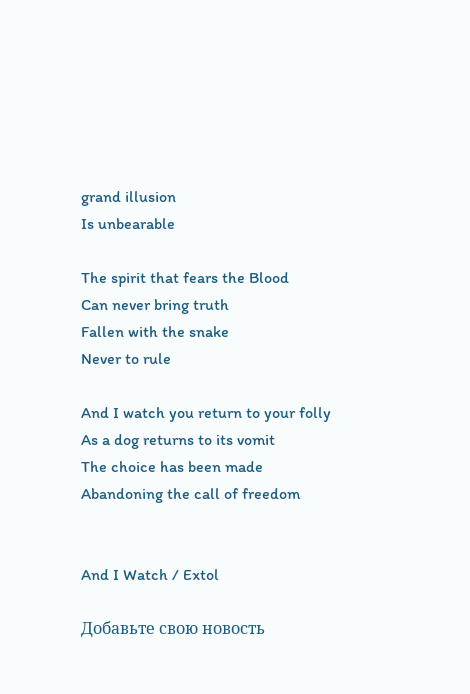grand illusion
Is unbearable

The spirit that fears the Blood
Can never bring truth
Fallen with the snake
Never to rule

And I watch you return to your folly
As a dog returns to its vomit
The choice has been made
Abandoning the call of freedom


And I Watch / Extol

Добавьте свою новость